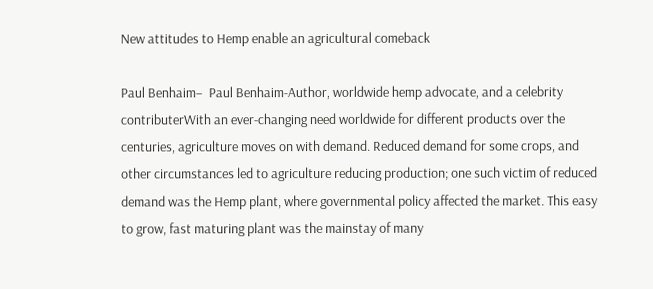New attitudes to Hemp enable an agricultural comeback

Paul Benhaim–  Paul Benhaim-Author, worldwide hemp advocate, and a celebrity contributerWith an ever-changing need worldwide for different products over the centuries, agriculture moves on with demand. Reduced demand for some crops, and other circumstances led to agriculture reducing production; one such victim of reduced demand was the Hemp plant, where governmental policy affected the market. This easy to grow, fast maturing plant was the mainstay of many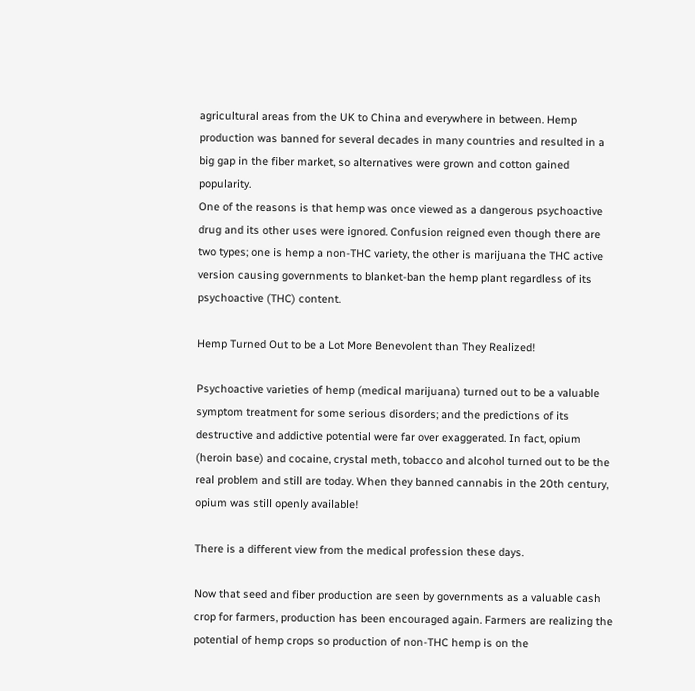agricultural areas from the UK to China and everywhere in between. Hemp production was banned for several decades in many countries and resulted in a big gap in the fiber market, so alternatives were grown and cotton gained popularity.
One of the reasons is that hemp was once viewed as a dangerous psychoactive drug and its other uses were ignored. Confusion reigned even though there are two types; one is hemp a non-THC variety, the other is marijuana the THC active version causing governments to blanket-ban the hemp plant regardless of its psychoactive (THC) content.

Hemp Turned Out to be a Lot More Benevolent than They Realized!

Psychoactive varieties of hemp (medical marijuana) turned out to be a valuable symptom treatment for some serious disorders; and the predictions of its destructive and addictive potential were far over exaggerated. In fact, opium (heroin base) and cocaine, crystal meth, tobacco and alcohol turned out to be the real problem and still are today. When they banned cannabis in the 20th century, opium was still openly available!

There is a different view from the medical profession these days.

Now that seed and fiber production are seen by governments as a valuable cash crop for farmers, production has been encouraged again. Farmers are realizing the potential of hemp crops so production of non-THC hemp is on the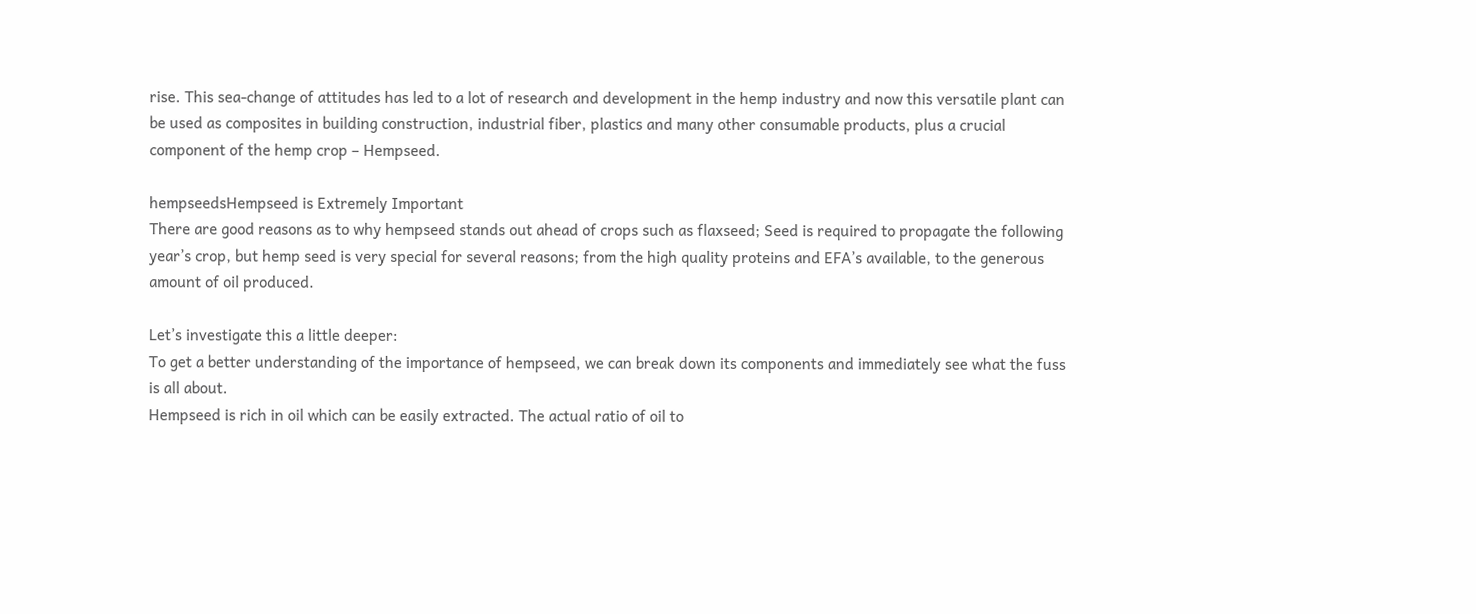rise. This sea-change of attitudes has led to a lot of research and development in the hemp industry and now this versatile plant can be used as composites in building construction, industrial fiber, plastics and many other consumable products, plus a crucial component of the hemp crop – Hempseed.

hempseedsHempseed is Extremely Important
There are good reasons as to why hempseed stands out ahead of crops such as flaxseed; Seed is required to propagate the following year’s crop, but hemp seed is very special for several reasons; from the high quality proteins and EFA’s available, to the generous amount of oil produced.

Let’s investigate this a little deeper:
To get a better understanding of the importance of hempseed, we can break down its components and immediately see what the fuss is all about.
Hempseed is rich in oil which can be easily extracted. The actual ratio of oil to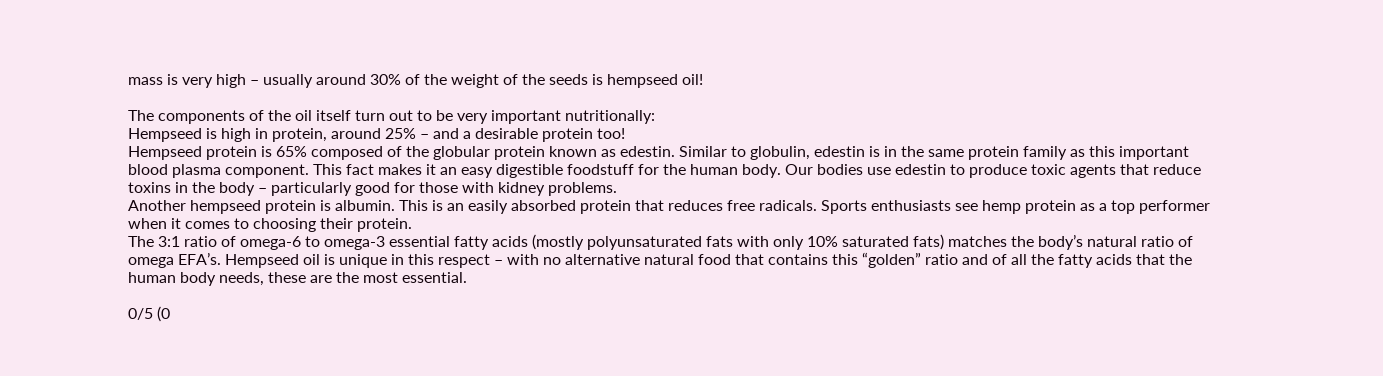mass is very high – usually around 30% of the weight of the seeds is hempseed oil!

The components of the oil itself turn out to be very important nutritionally:
Hempseed is high in protein, around 25% – and a desirable protein too!
Hempseed protein is 65% composed of the globular protein known as edestin. Similar to globulin, edestin is in the same protein family as this important blood plasma component. This fact makes it an easy digestible foodstuff for the human body. Our bodies use edestin to produce toxic agents that reduce toxins in the body – particularly good for those with kidney problems.
Another hempseed protein is albumin. This is an easily absorbed protein that reduces free radicals. Sports enthusiasts see hemp protein as a top performer when it comes to choosing their protein.
The 3:1 ratio of omega-6 to omega-3 essential fatty acids (mostly polyunsaturated fats with only 10% saturated fats) matches the body’s natural ratio of omega EFA’s. Hempseed oil is unique in this respect – with no alternative natural food that contains this “golden” ratio and of all the fatty acids that the human body needs, these are the most essential.

0/5 (0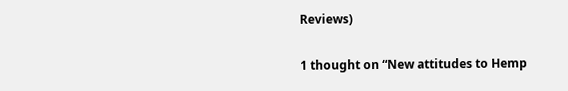Reviews)

1 thought on “New attitudes to Hemp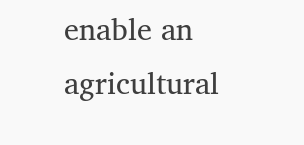enable an agricultural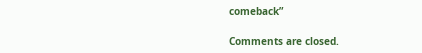comeback”

Comments are closed.